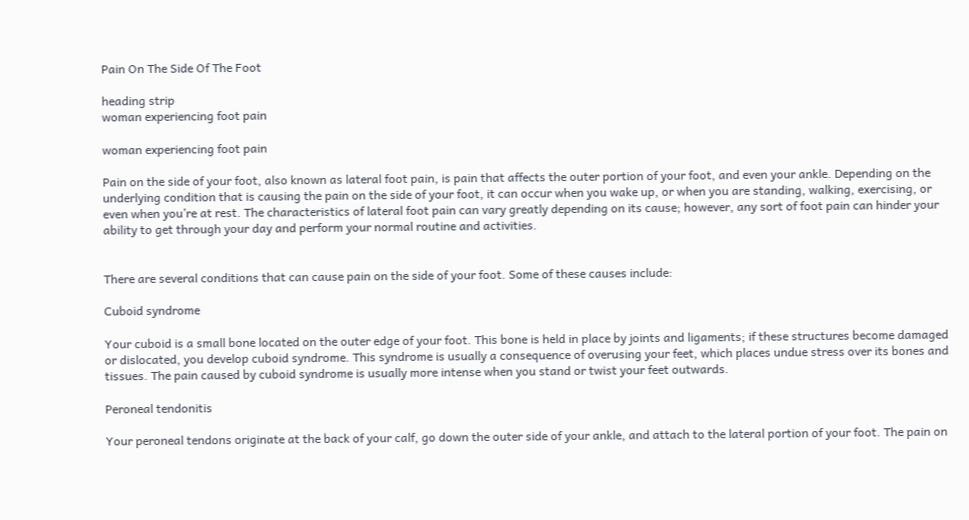Pain On The Side Of The Foot

heading strip
woman experiencing foot pain

woman experiencing foot pain

Pain on the side of your foot, also known as lateral foot pain, is pain that affects the outer portion of your foot, and even your ankle. Depending on the underlying condition that is causing the pain on the side of your foot, it can occur when you wake up, or when you are standing, walking, exercising, or even when you’re at rest. The characteristics of lateral foot pain can vary greatly depending on its cause; however, any sort of foot pain can hinder your ability to get through your day and perform your normal routine and activities.


There are several conditions that can cause pain on the side of your foot. Some of these causes include:

Cuboid syndrome

Your cuboid is a small bone located on the outer edge of your foot. This bone is held in place by joints and ligaments; if these structures become damaged or dislocated, you develop cuboid syndrome. This syndrome is usually a consequence of overusing your feet, which places undue stress over its bones and tissues. The pain caused by cuboid syndrome is usually more intense when you stand or twist your feet outwards.

Peroneal tendonitis

Your peroneal tendons originate at the back of your calf, go down the outer side of your ankle, and attach to the lateral portion of your foot. The pain on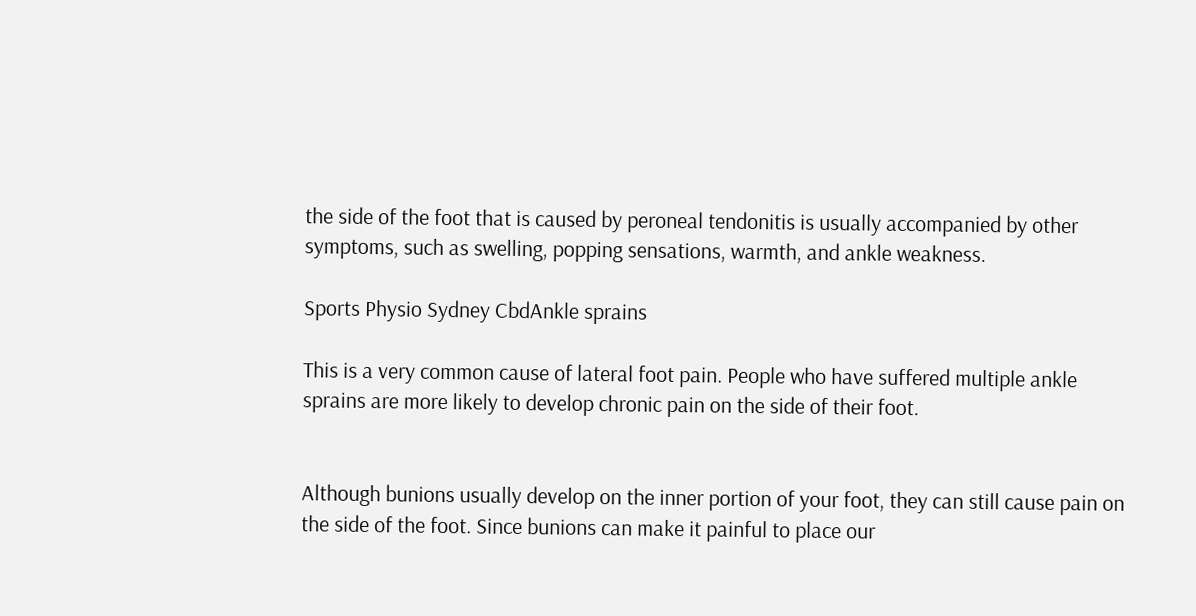the side of the foot that is caused by peroneal tendonitis is usually accompanied by other symptoms, such as swelling, popping sensations, warmth, and ankle weakness.

Sports Physio Sydney CbdAnkle sprains

This is a very common cause of lateral foot pain. People who have suffered multiple ankle sprains are more likely to develop chronic pain on the side of their foot.


Although bunions usually develop on the inner portion of your foot, they can still cause pain on the side of the foot. Since bunions can make it painful to place our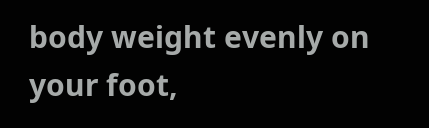body weight evenly on your foot,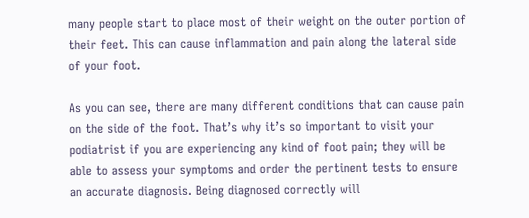many people start to place most of their weight on the outer portion of their feet. This can cause inflammation and pain along the lateral side of your foot.

As you can see, there are many different conditions that can cause pain on the side of the foot. That’s why it’s so important to visit your podiatrist if you are experiencing any kind of foot pain; they will be able to assess your symptoms and order the pertinent tests to ensure an accurate diagnosis. Being diagnosed correctly will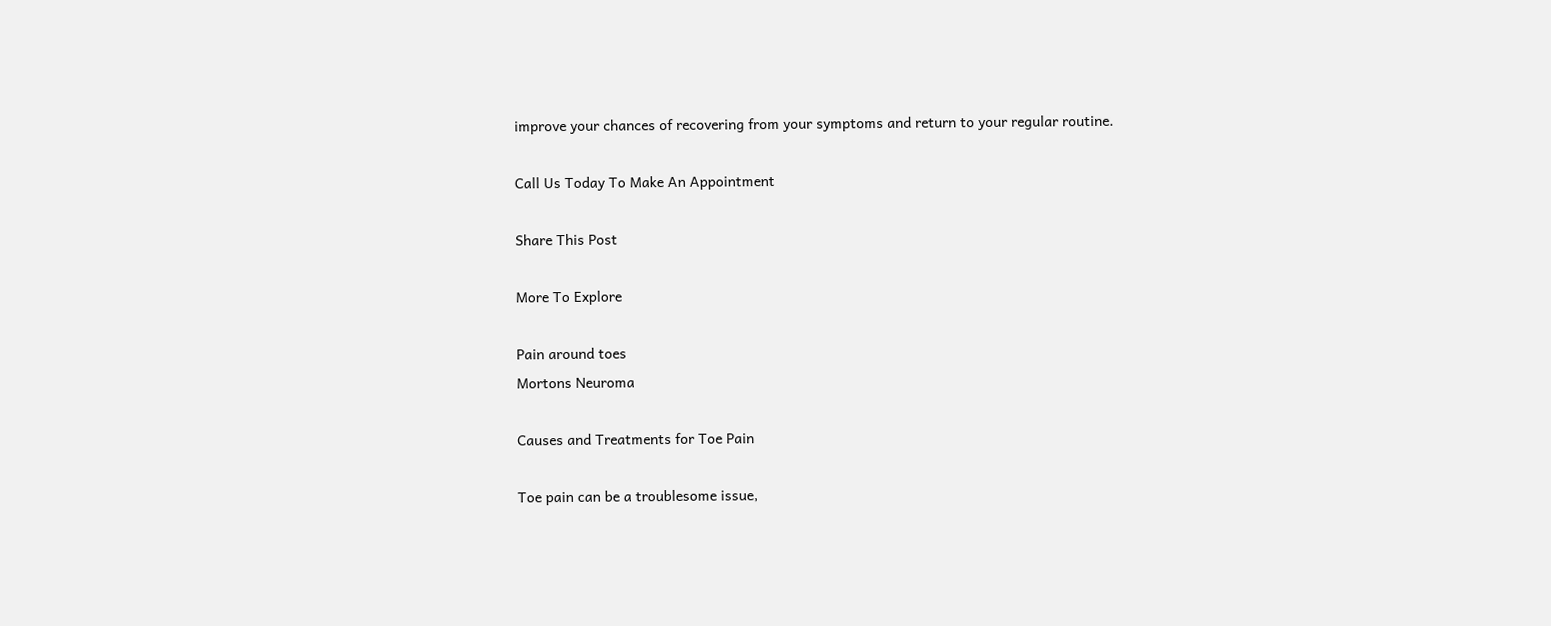improve your chances of recovering from your symptoms and return to your regular routine.

Call Us Today To Make An Appointment

Share This Post

More To Explore

Pain around toes
Mortons Neuroma

Causes and Treatments for Toe Pain

Toe pain can be a troublesome issue,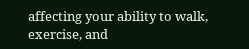affecting your ability to walk, exercise, and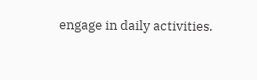engage in daily activities.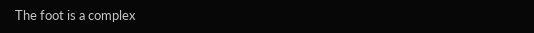The foot is a complex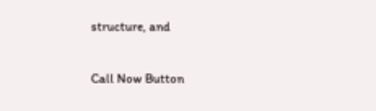structure, and

Call Now Button